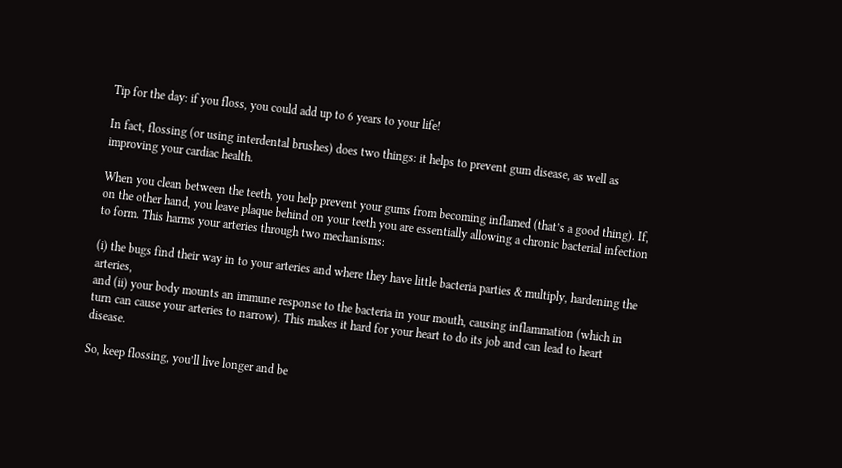Tip for the day: if you floss, you could add up to 6 years to your life!

In fact, flossing (or using interdental brushes) does two things: it helps to prevent gum disease, as well as improving your cardiac health.

When you clean between the teeth, you help prevent your gums from becoming inflamed (that’s a good thing). If, on the other hand, you leave plaque behind on your teeth you are essentially allowing a chronic bacterial infection to form. This harms your arteries through two mechanisms:

(i) the bugs find their way in to your arteries and where they have little bacteria parties & multiply, hardening the arteries,
and (ii) your body mounts an immune response to the bacteria in your mouth, causing inflammation (which in turn can cause your arteries to narrow). This makes it hard for your heart to do its job and can lead to heart disease.

So, keep flossing, you’ll live longer and be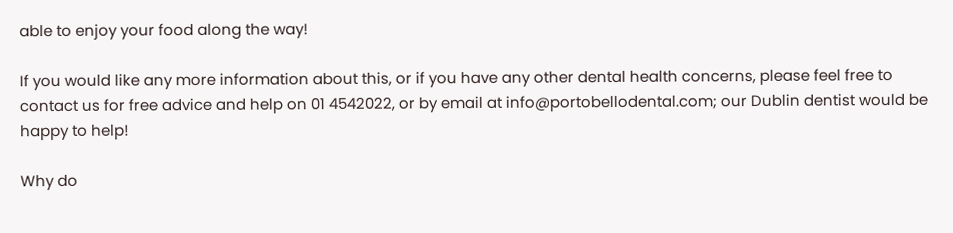able to enjoy your food along the way!

If you would like any more information about this, or if you have any other dental health concerns, please feel free to contact us for free advice and help on 01 4542022, or by email at info@portobellodental.com; our Dublin dentist would be happy to help!

Why do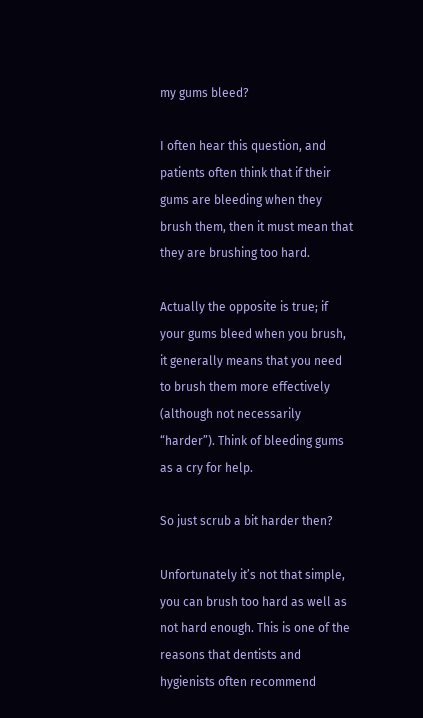my gums bleed?

I often hear this question, and patients often think that if their gums are bleeding when they brush them, then it must mean that they are brushing too hard.

Actually the opposite is true; if your gums bleed when you brush, it generally means that you need to brush them more effectively (although not necessarily “harder”). Think of bleeding gums as a cry for help.

So just scrub a bit harder then?

Unfortunately it’s not that simple, you can brush too hard as well as not hard enough. This is one of the reasons that dentists and hygienists often recommend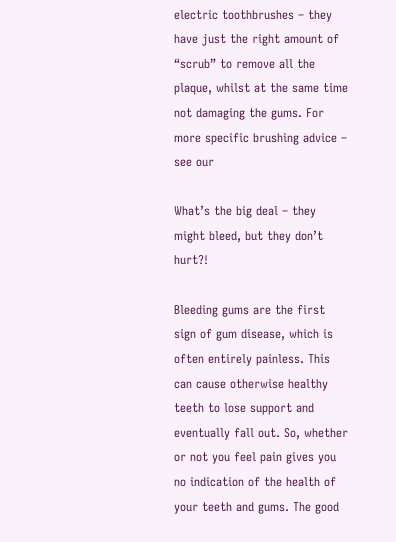electric toothbrushes – they have just the right amount of “scrub” to remove all the plaque, whilst at the same time not damaging the gums. For more specific brushing advice – see our

What’s the big deal – they might bleed, but they don’t hurt?!

Bleeding gums are the first sign of gum disease, which is often entirely painless. This can cause otherwise healthy teeth to lose support and eventually fall out. So, whether or not you feel pain gives you no indication of the health of your teeth and gums. The good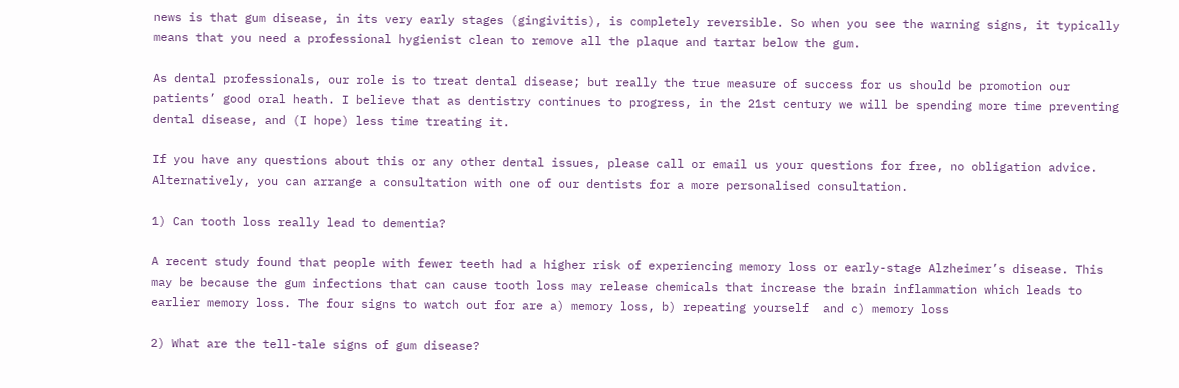news is that gum disease, in its very early stages (gingivitis), is completely reversible. So when you see the warning signs, it typically means that you need a professional hygienist clean to remove all the plaque and tartar below the gum.

As dental professionals, our role is to treat dental disease; but really the true measure of success for us should be promotion our patients’ good oral heath. I believe that as dentistry continues to progress, in the 21st century we will be spending more time preventing dental disease, and (I hope) less time treating it.

If you have any questions about this or any other dental issues, please call or email us your questions for free, no obligation advice. Alternatively, you can arrange a consultation with one of our dentists for a more personalised consultation.

1) Can tooth loss really lead to dementia?

A recent study found that people with fewer teeth had a higher risk of experiencing memory loss or early-stage Alzheimer’s disease. This may be because the gum infections that can cause tooth loss may release chemicals that increase the brain inflammation which leads to earlier memory loss. The four signs to watch out for are a) memory loss, b) repeating yourself  and c) memory loss

2) What are the tell-tale signs of gum disease?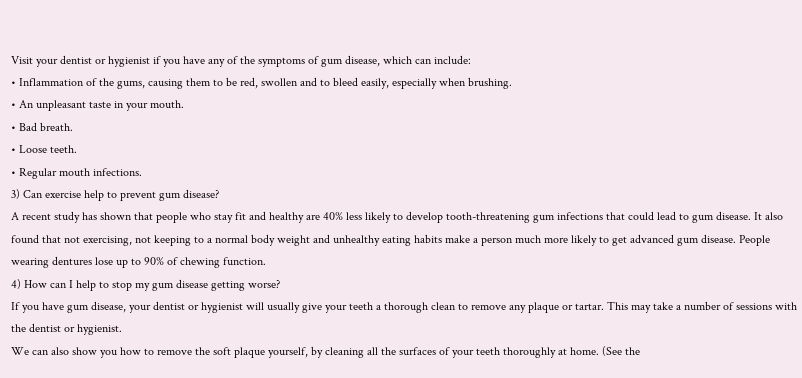Visit your dentist or hygienist if you have any of the symptoms of gum disease, which can include:
• Inflammation of the gums, causing them to be red, swollen and to bleed easily, especially when brushing.
• An unpleasant taste in your mouth.
• Bad breath.
• Loose teeth.
• Regular mouth infections.
3) Can exercise help to prevent gum disease?
A recent study has shown that people who stay fit and healthy are 40% less likely to develop tooth-threatening gum infections that could lead to gum disease. It also found that not exercising, not keeping to a normal body weight and unhealthy eating habits make a person much more likely to get advanced gum disease. People wearing dentures lose up to 90% of chewing function.
4) How can I help to stop my gum disease getting worse?
If you have gum disease, your dentist or hygienist will usually give your teeth a thorough clean to remove any plaque or tartar. This may take a number of sessions with the dentist or hygienist.
We can also show you how to remove the soft plaque yourself, by cleaning all the surfaces of your teeth thoroughly at home. (See the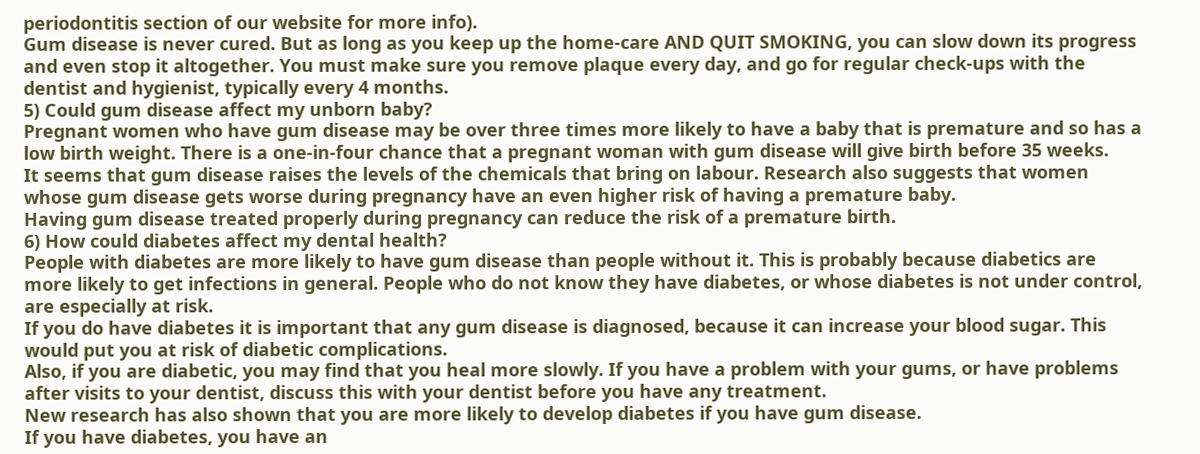periodontitis section of our website for more info).
Gum disease is never cured. But as long as you keep up the home-care AND QUIT SMOKING, you can slow down its progress and even stop it altogether. You must make sure you remove plaque every day, and go for regular check-ups with the dentist and hygienist, typically every 4 months.
5) Could gum disease affect my unborn baby?
Pregnant women who have gum disease may be over three times more likely to have a baby that is premature and so has a low birth weight. There is a one-in-four chance that a pregnant woman with gum disease will give birth before 35 weeks.
It seems that gum disease raises the levels of the chemicals that bring on labour. Research also suggests that women whose gum disease gets worse during pregnancy have an even higher risk of having a premature baby.
Having gum disease treated properly during pregnancy can reduce the risk of a premature birth.
6) How could diabetes affect my dental health?
People with diabetes are more likely to have gum disease than people without it. This is probably because diabetics are more likely to get infections in general. People who do not know they have diabetes, or whose diabetes is not under control, are especially at risk.
If you do have diabetes it is important that any gum disease is diagnosed, because it can increase your blood sugar. This would put you at risk of diabetic complications.
Also, if you are diabetic, you may find that you heal more slowly. If you have a problem with your gums, or have problems after visits to your dentist, discuss this with your dentist before you have any treatment.
New research has also shown that you are more likely to develop diabetes if you have gum disease.
If you have diabetes, you have an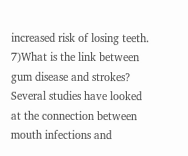increased risk of losing teeth.
7)What is the link between gum disease and strokes?
Several studies have looked at the connection between mouth infections and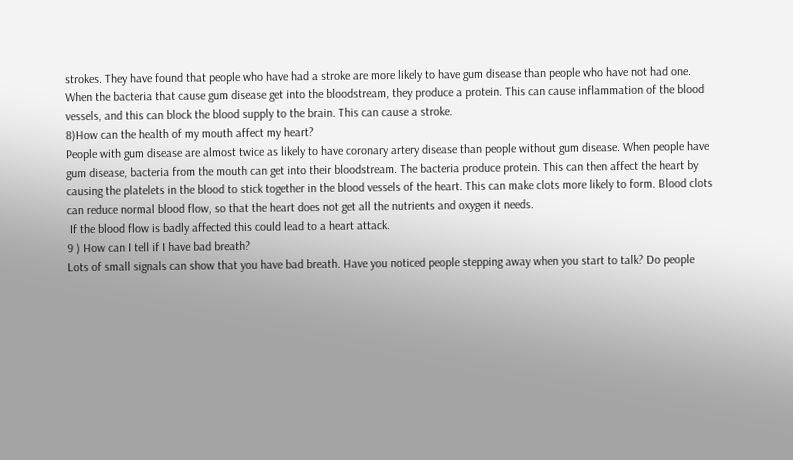strokes. They have found that people who have had a stroke are more likely to have gum disease than people who have not had one.
When the bacteria that cause gum disease get into the bloodstream, they produce a protein. This can cause inflammation of the blood vessels, and this can block the blood supply to the brain. This can cause a stroke.
8)How can the health of my mouth affect my heart?
People with gum disease are almost twice as likely to have coronary artery disease than people without gum disease. When people have gum disease, bacteria from the mouth can get into their bloodstream. The bacteria produce protein. This can then affect the heart by causing the platelets in the blood to stick together in the blood vessels of the heart. This can make clots more likely to form. Blood clots can reduce normal blood flow, so that the heart does not get all the nutrients and oxygen it needs.
 If the blood flow is badly affected this could lead to a heart attack.
9 ) How can I tell if I have bad breath?
Lots of small signals can show that you have bad breath. Have you noticed people stepping away when you start to talk? Do people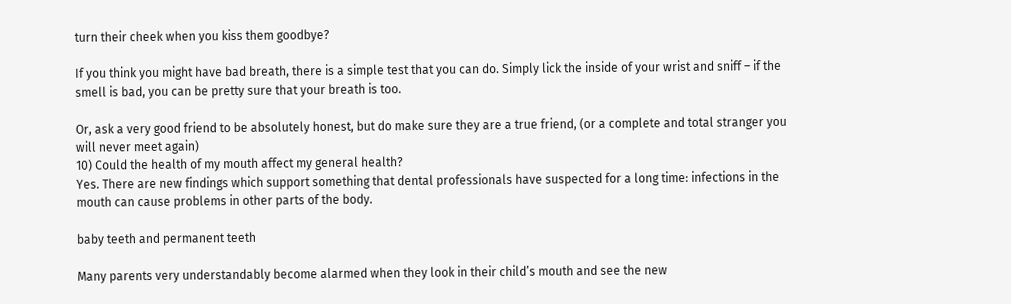turn their cheek when you kiss them goodbye?

If you think you might have bad breath, there is a simple test that you can do. Simply lick the inside of your wrist and sniff – if the smell is bad, you can be pretty sure that your breath is too.

Or, ask a very good friend to be absolutely honest, but do make sure they are a true friend, (or a complete and total stranger you will never meet again)
10) Could the health of my mouth affect my general health?
Yes. There are new findings which support something that dental professionals have suspected for a long time: infections in the mouth can cause problems in other parts of the body.

baby teeth and permanent teeth

Many parents very understandably become alarmed when they look in their child’s mouth and see the new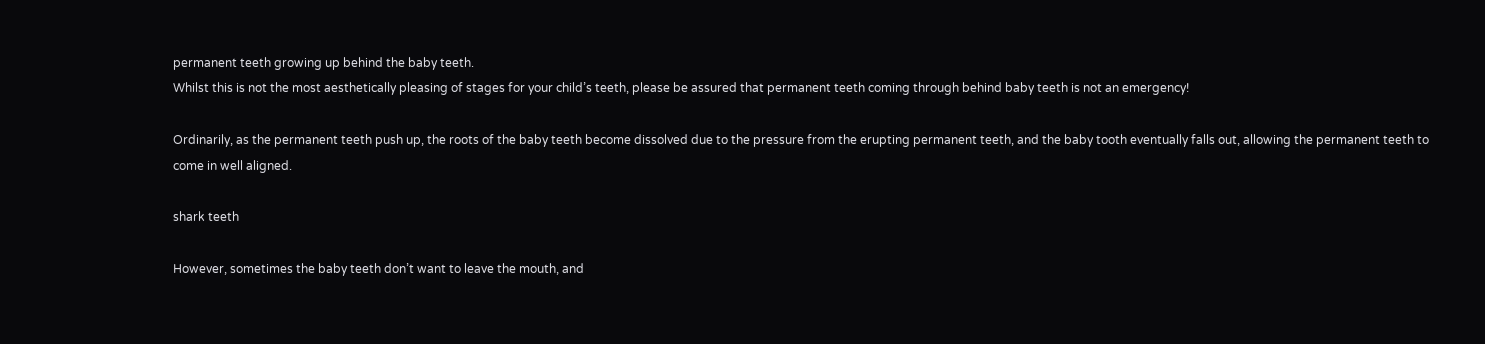permanent teeth growing up behind the baby teeth.
Whilst this is not the most aesthetically pleasing of stages for your child’s teeth, please be assured that permanent teeth coming through behind baby teeth is not an emergency!

Ordinarily, as the permanent teeth push up, the roots of the baby teeth become dissolved due to the pressure from the erupting permanent teeth, and the baby tooth eventually falls out, allowing the permanent teeth to come in well aligned.

shark teeth

However, sometimes the baby teeth don’t want to leave the mouth, and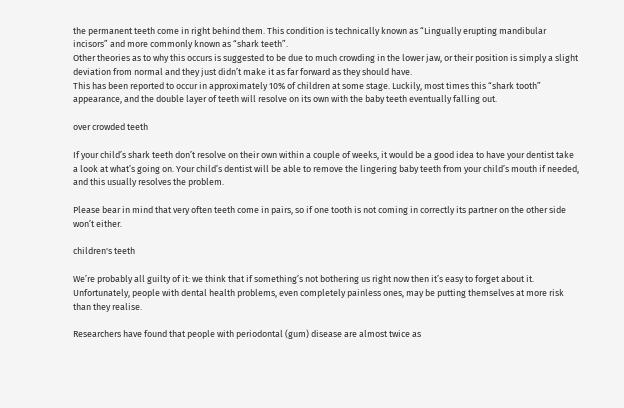the permanent teeth come in right behind them. This condition is technically known as “Lingually erupting mandibular incisors” and more commonly known as “shark teeth”.
Other theories as to why this occurs is suggested to be due to much crowding in the lower jaw, or their position is simply a slight deviation from normal and they just didn’t make it as far forward as they should have.
This has been reported to occur in approximately 10% of children at some stage. Luckily, most times this “shark tooth” appearance, and the double layer of teeth will resolve on its own with the baby teeth eventually falling out.

over crowded teeth

If your child’s shark teeth don’t resolve on their own within a couple of weeks, it would be a good idea to have your dentist take a look at what’s going on. Your child’s dentist will be able to remove the lingering baby teeth from your child’s mouth if needed, and this usually resolves the problem.

Please bear in mind that very often teeth come in pairs, so if one tooth is not coming in correctly its partner on the other side won’t either.

children's teeth

We’re probably all guilty of it: we think that if something’s not bothering us right now then it’s easy to forget about it. Unfortunately, people with dental health problems, even completely painless ones, may be putting themselves at more risk than they realise.

Researchers have found that people with periodontal (gum) disease are almost twice as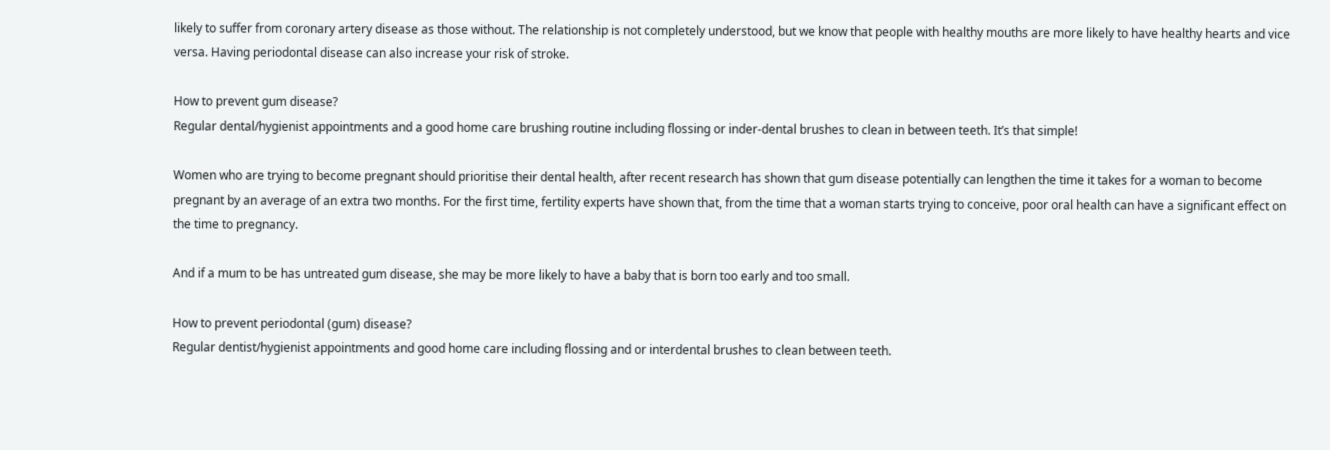likely to suffer from coronary artery disease as those without. The relationship is not completely understood, but we know that people with healthy mouths are more likely to have healthy hearts and vice versa. Having periodontal disease can also increase your risk of stroke.

How to prevent gum disease?
Regular dental/hygienist appointments and a good home care brushing routine including flossing or inder-dental brushes to clean in between teeth. It’s that simple!

Women who are trying to become pregnant should prioritise their dental health, after recent research has shown that gum disease potentially can lengthen the time it takes for a woman to become pregnant by an average of an extra two months. For the first time, fertility experts have shown that, from the time that a woman starts trying to conceive, poor oral health can have a significant effect on the time to pregnancy.

And if a mum to be has untreated gum disease, she may be more likely to have a baby that is born too early and too small.

How to prevent periodontal (gum) disease?
Regular dentist/hygienist appointments and good home care including flossing and or interdental brushes to clean between teeth.